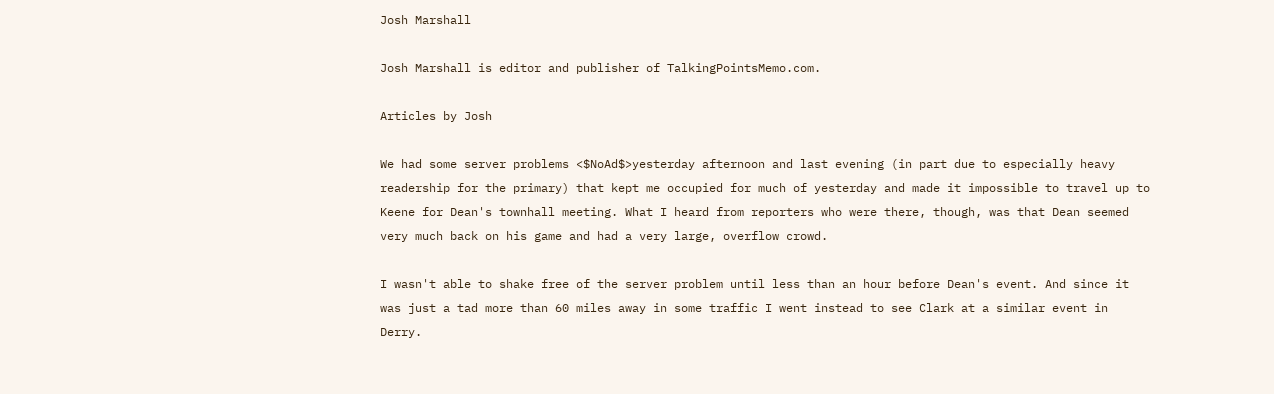Josh Marshall

Josh Marshall is editor and publisher of TalkingPointsMemo.com.

Articles by Josh

We had some server problems <$NoAd$>yesterday afternoon and last evening (in part due to especially heavy readership for the primary) that kept me occupied for much of yesterday and made it impossible to travel up to Keene for Dean's townhall meeting. What I heard from reporters who were there, though, was that Dean seemed very much back on his game and had a very large, overflow crowd.

I wasn't able to shake free of the server problem until less than an hour before Dean's event. And since it was just a tad more than 60 miles away in some traffic I went instead to see Clark at a similar event in Derry.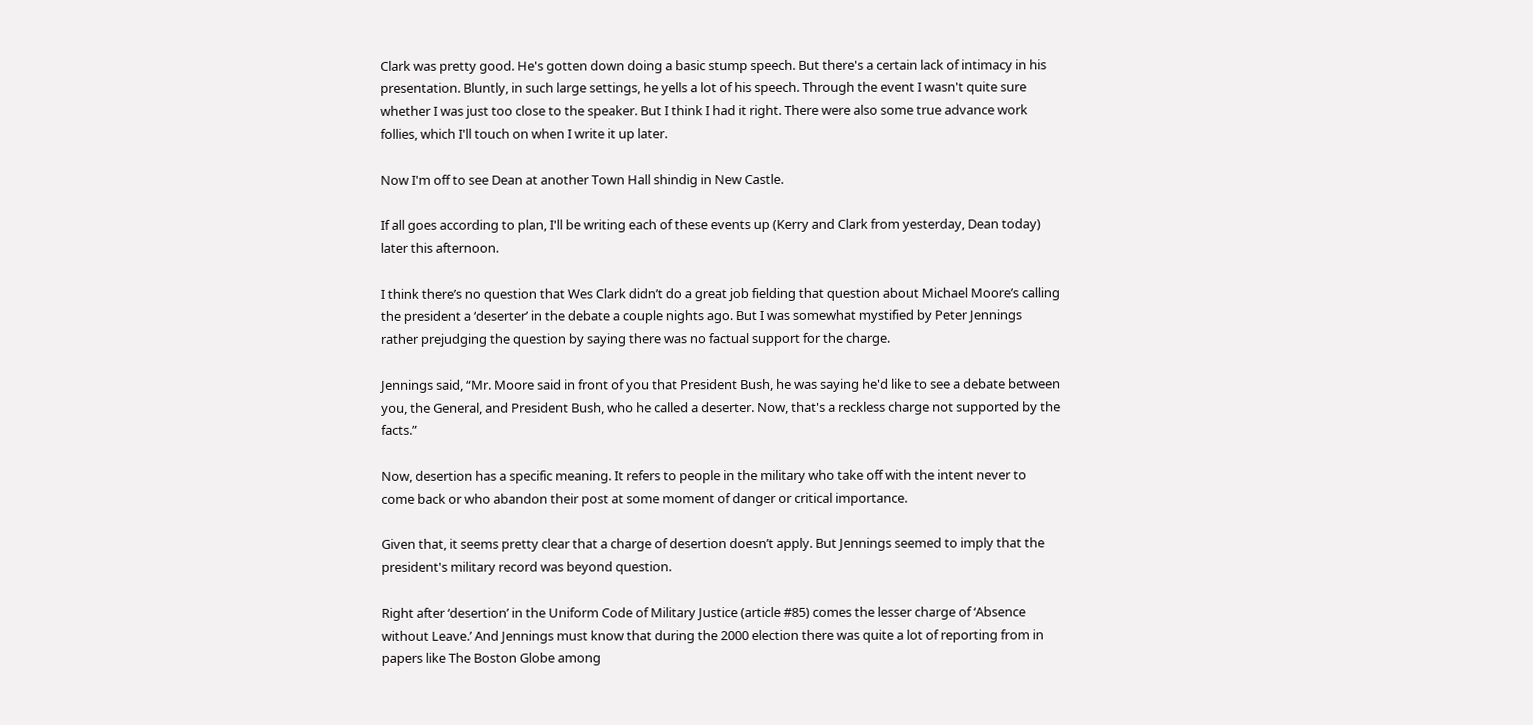Clark was pretty good. He's gotten down doing a basic stump speech. But there's a certain lack of intimacy in his presentation. Bluntly, in such large settings, he yells a lot of his speech. Through the event I wasn't quite sure whether I was just too close to the speaker. But I think I had it right. There were also some true advance work follies, which I'll touch on when I write it up later.

Now I'm off to see Dean at another Town Hall shindig in New Castle.

If all goes according to plan, I'll be writing each of these events up (Kerry and Clark from yesterday, Dean today) later this afternoon.

I think there’s no question that Wes Clark didn’t do a great job fielding that question about Michael Moore’s calling the president a ‘deserter’ in the debate a couple nights ago. But I was somewhat mystified by Peter Jennings rather prejudging the question by saying there was no factual support for the charge.

Jennings said, “Mr. Moore said in front of you that President Bush, he was saying he'd like to see a debate between you, the General, and President Bush, who he called a deserter. Now, that's a reckless charge not supported by the facts.”

Now, desertion has a specific meaning. It refers to people in the military who take off with the intent never to come back or who abandon their post at some moment of danger or critical importance.

Given that, it seems pretty clear that a charge of desertion doesn’t apply. But Jennings seemed to imply that the president's military record was beyond question.

Right after ‘desertion’ in the Uniform Code of Military Justice (article #85) comes the lesser charge of ‘Absence without Leave.’ And Jennings must know that during the 2000 election there was quite a lot of reporting from in papers like The Boston Globe among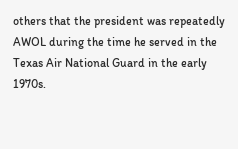others that the president was repeatedly AWOL during the time he served in the Texas Air National Guard in the early 1970s.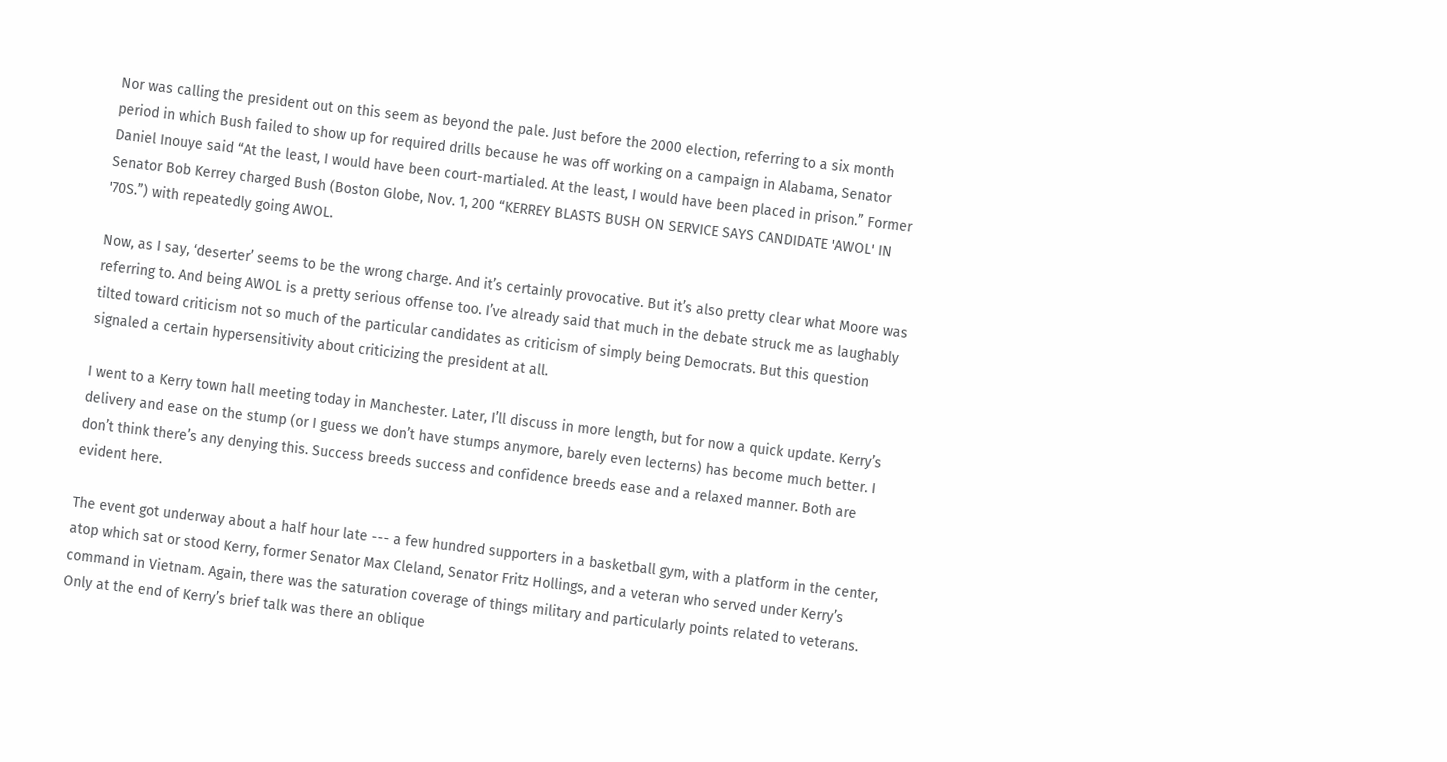Nor was calling the president out on this seem as beyond the pale. Just before the 2000 election, referring to a six month period in which Bush failed to show up for required drills because he was off working on a campaign in Alabama, Senator Daniel Inouye said “At the least, I would have been court-martialed. At the least, I would have been placed in prison.” Former Senator Bob Kerrey charged Bush (Boston Globe, Nov. 1, 200 “KERREY BLASTS BUSH ON SERVICE SAYS CANDIDATE 'AWOL' IN '70S.”) with repeatedly going AWOL.

Now, as I say, ‘deserter’ seems to be the wrong charge. And it’s certainly provocative. But it’s also pretty clear what Moore was referring to. And being AWOL is a pretty serious offense too. I’ve already said that much in the debate struck me as laughably tilted toward criticism not so much of the particular candidates as criticism of simply being Democrats. But this question signaled a certain hypersensitivity about criticizing the president at all.

I went to a Kerry town hall meeting today in Manchester. Later, I’ll discuss in more length, but for now a quick update. Kerry’s delivery and ease on the stump (or I guess we don’t have stumps anymore, barely even lecterns) has become much better. I don’t think there’s any denying this. Success breeds success and confidence breeds ease and a relaxed manner. Both are evident here.

The event got underway about a half hour late --- a few hundred supporters in a basketball gym, with a platform in the center, atop which sat or stood Kerry, former Senator Max Cleland, Senator Fritz Hollings, and a veteran who served under Kerry’s command in Vietnam. Again, there was the saturation coverage of things military and particularly points related to veterans. Only at the end of Kerry’s brief talk was there an oblique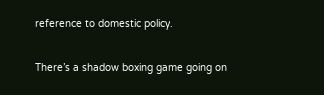reference to domestic policy.

There’s a shadow boxing game going on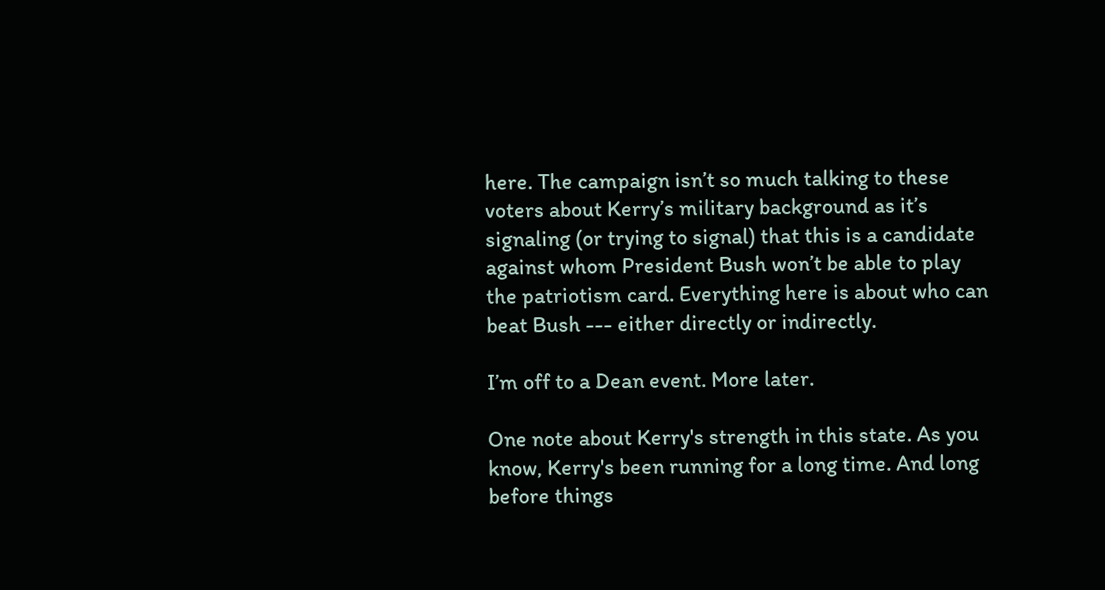here. The campaign isn’t so much talking to these voters about Kerry’s military background as it’s signaling (or trying to signal) that this is a candidate against whom President Bush won’t be able to play the patriotism card. Everything here is about who can beat Bush --- either directly or indirectly.

I’m off to a Dean event. More later.

One note about Kerry's strength in this state. As you know, Kerry's been running for a long time. And long before things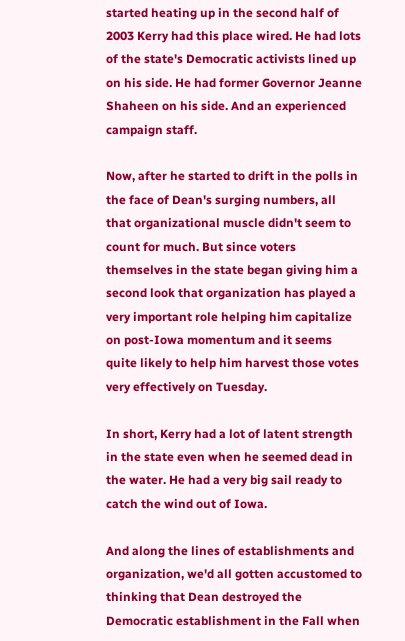started heating up in the second half of 2003 Kerry had this place wired. He had lots of the state's Democratic activists lined up on his side. He had former Governor Jeanne Shaheen on his side. And an experienced campaign staff.

Now, after he started to drift in the polls in the face of Dean's surging numbers, all that organizational muscle didn't seem to count for much. But since voters themselves in the state began giving him a second look that organization has played a very important role helping him capitalize on post-Iowa momentum and it seems quite likely to help him harvest those votes very effectively on Tuesday.

In short, Kerry had a lot of latent strength in the state even when he seemed dead in the water. He had a very big sail ready to catch the wind out of Iowa.

And along the lines of establishments and organization, we'd all gotten accustomed to thinking that Dean destroyed the Democratic establishment in the Fall when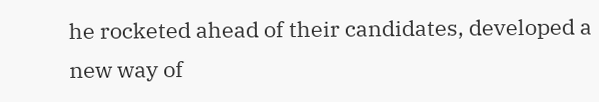he rocketed ahead of their candidates, developed a new way of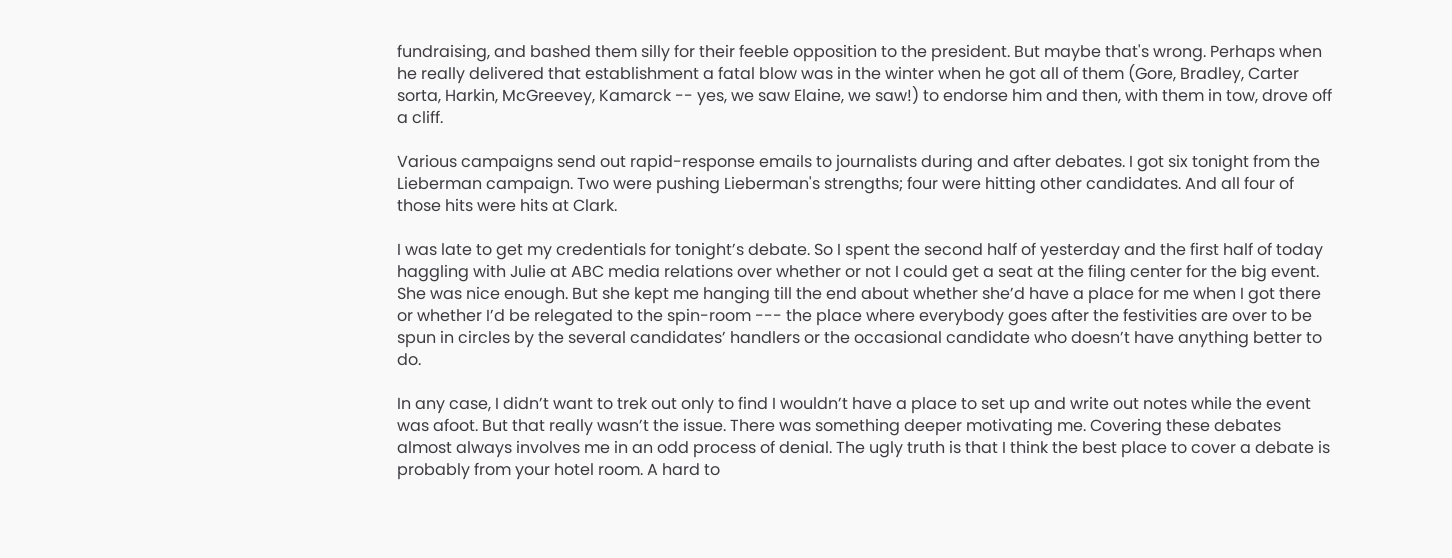fundraising, and bashed them silly for their feeble opposition to the president. But maybe that's wrong. Perhaps when he really delivered that establishment a fatal blow was in the winter when he got all of them (Gore, Bradley, Carter sorta, Harkin, McGreevey, Kamarck -- yes, we saw Elaine, we saw!) to endorse him and then, with them in tow, drove off a cliff.

Various campaigns send out rapid-response emails to journalists during and after debates. I got six tonight from the Lieberman campaign. Two were pushing Lieberman's strengths; four were hitting other candidates. And all four of those hits were hits at Clark.

I was late to get my credentials for tonight’s debate. So I spent the second half of yesterday and the first half of today haggling with Julie at ABC media relations over whether or not I could get a seat at the filing center for the big event. She was nice enough. But she kept me hanging till the end about whether she’d have a place for me when I got there or whether I’d be relegated to the spin-room --- the place where everybody goes after the festivities are over to be spun in circles by the several candidates’ handlers or the occasional candidate who doesn’t have anything better to do.

In any case, I didn’t want to trek out only to find I wouldn’t have a place to set up and write out notes while the event was afoot. But that really wasn’t the issue. There was something deeper motivating me. Covering these debates almost always involves me in an odd process of denial. The ugly truth is that I think the best place to cover a debate is probably from your hotel room. A hard to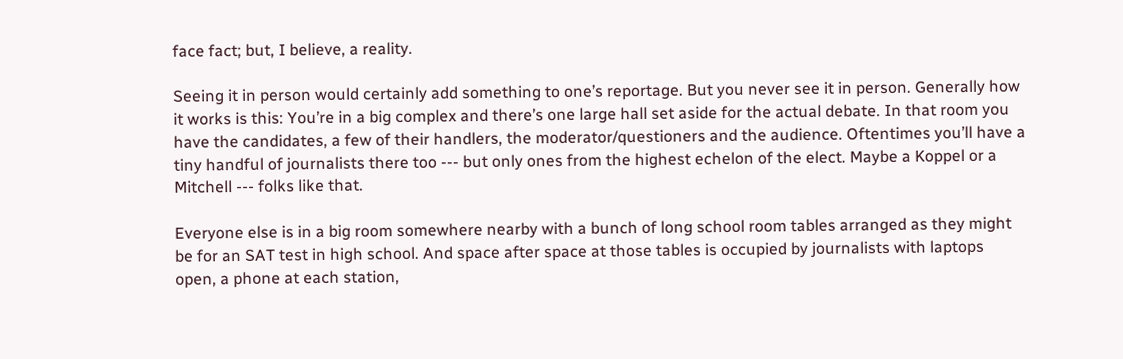face fact; but, I believe, a reality.

Seeing it in person would certainly add something to one’s reportage. But you never see it in person. Generally how it works is this: You’re in a big complex and there’s one large hall set aside for the actual debate. In that room you have the candidates, a few of their handlers, the moderator/questioners and the audience. Oftentimes you’ll have a tiny handful of journalists there too --- but only ones from the highest echelon of the elect. Maybe a Koppel or a Mitchell --- folks like that.

Everyone else is in a big room somewhere nearby with a bunch of long school room tables arranged as they might be for an SAT test in high school. And space after space at those tables is occupied by journalists with laptops open, a phone at each station,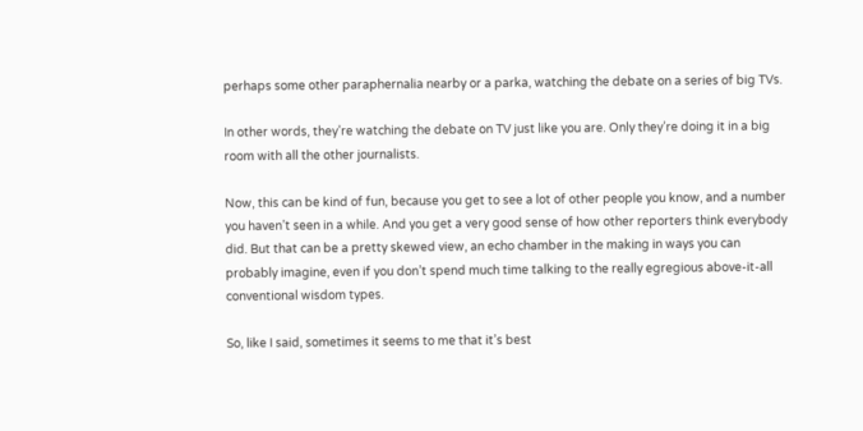perhaps some other paraphernalia nearby or a parka, watching the debate on a series of big TVs.

In other words, they’re watching the debate on TV just like you are. Only they’re doing it in a big room with all the other journalists.

Now, this can be kind of fun, because you get to see a lot of other people you know, and a number you haven’t seen in a while. And you get a very good sense of how other reporters think everybody did. But that can be a pretty skewed view, an echo chamber in the making in ways you can probably imagine, even if you don’t spend much time talking to the really egregious above-it-all conventional wisdom types.

So, like I said, sometimes it seems to me that it’s best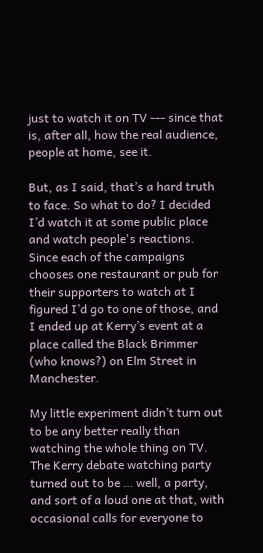just to watch it on TV --- since that is, after all, how the real audience, people at home, see it.

But, as I said, that’s a hard truth to face. So what to do? I decided I’d watch it at some public place and watch people's reactions. Since each of the campaigns chooses one restaurant or pub for their supporters to watch at I figured I’d go to one of those, and I ended up at Kerry’s event at a place called the Black Brimmer (who knows?) on Elm Street in Manchester.

My little experiment didn’t turn out to be any better really than watching the whole thing on TV. The Kerry debate watching party turned out to be … well, a party, and sort of a loud one at that, with occasional calls for everyone to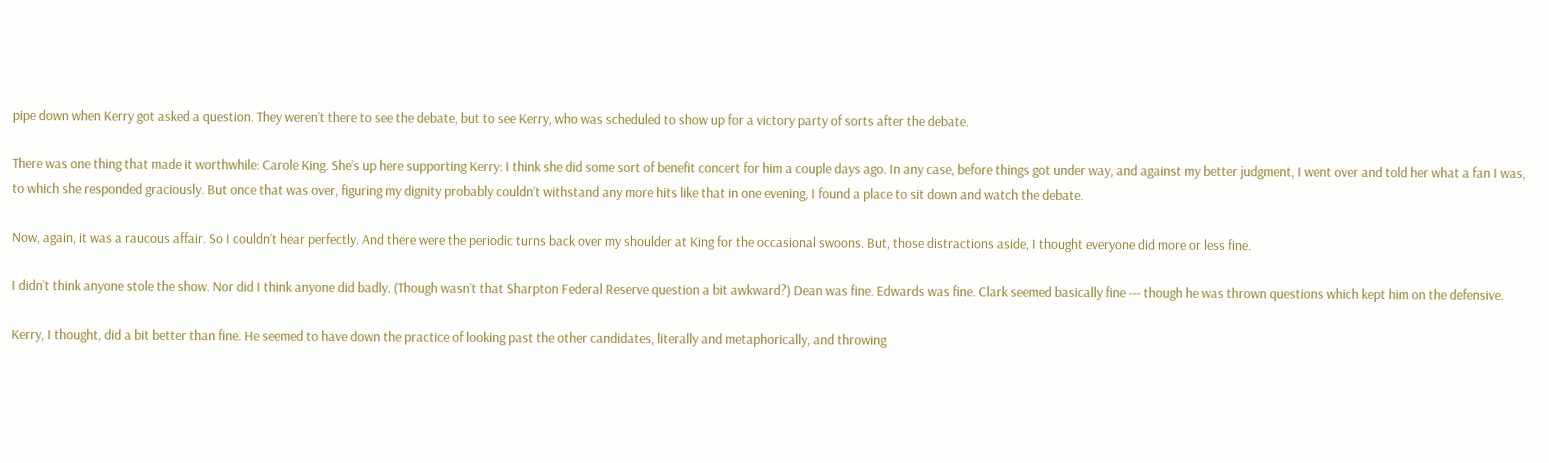pipe down when Kerry got asked a question. They weren’t there to see the debate, but to see Kerry, who was scheduled to show up for a victory party of sorts after the debate.

There was one thing that made it worthwhile: Carole King. She’s up here supporting Kerry: I think she did some sort of benefit concert for him a couple days ago. In any case, before things got under way, and against my better judgment, I went over and told her what a fan I was, to which she responded graciously. But once that was over, figuring my dignity probably couldn’t withstand any more hits like that in one evening, I found a place to sit down and watch the debate.

Now, again, it was a raucous affair. So I couldn’t hear perfectly. And there were the periodic turns back over my shoulder at King for the occasional swoons. But, those distractions aside, I thought everyone did more or less fine.

I didn’t think anyone stole the show. Nor did I think anyone did badly. (Though wasn’t that Sharpton Federal Reserve question a bit awkward?) Dean was fine. Edwards was fine. Clark seemed basically fine --- though he was thrown questions which kept him on the defensive.

Kerry, I thought, did a bit better than fine. He seemed to have down the practice of looking past the other candidates, literally and metaphorically, and throwing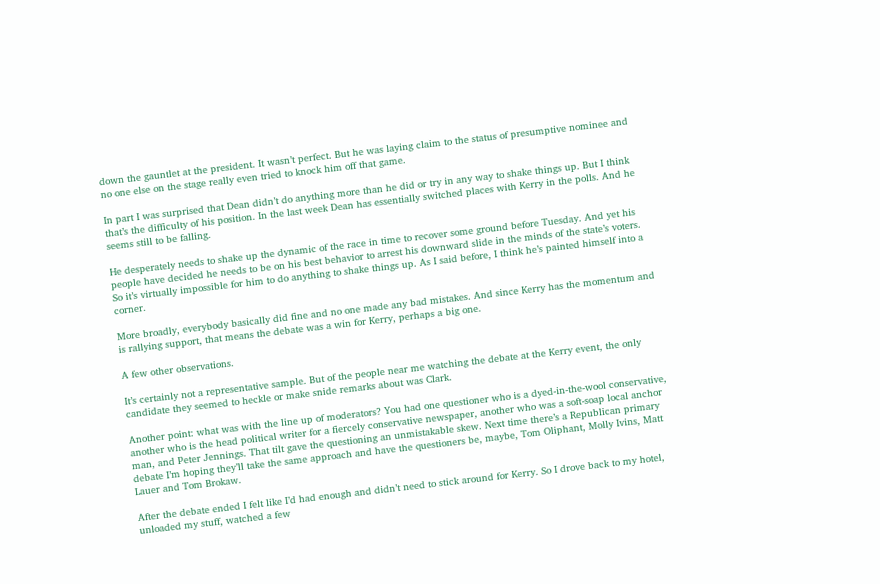down the gauntlet at the president. It wasn’t perfect. But he was laying claim to the status of presumptive nominee and no one else on the stage really even tried to knock him off that game.

In part I was surprised that Dean didn’t do anything more than he did or try in any way to shake things up. But I think that’s the difficulty of his position. In the last week Dean has essentially switched places with Kerry in the polls. And he seems still to be falling.

He desperately needs to shake up the dynamic of the race in time to recover some ground before Tuesday. And yet his people have decided he needs to be on his best behavior to arrest his downward slide in the minds of the state’s voters. So it’s virtually impossible for him to do anything to shake things up. As I said before, I think he’s painted himself into a corner.

More broadly, everybody basically did fine and no one made any bad mistakes. And since Kerry has the momentum and is rallying support, that means the debate was a win for Kerry, perhaps a big one.

A few other observations.

It’s certainly not a representative sample. But of the people near me watching the debate at the Kerry event, the only candidate they seemed to heckle or make snide remarks about was Clark.

Another point: what was with the line up of moderators? You had one questioner who is a dyed-in-the-wool conservative, another who is the head political writer for a fiercely conservative newspaper, another who was a soft-soap local anchor man, and Peter Jennings. That tilt gave the questioning an unmistakable skew. Next time there’s a Republican primary debate I’m hoping they’ll take the same approach and have the questioners be, maybe, Tom Oliphant, Molly Ivins, Matt Lauer and Tom Brokaw.

After the debate ended I felt like I’d had enough and didn’t need to stick around for Kerry. So I drove back to my hotel, unloaded my stuff, watched a few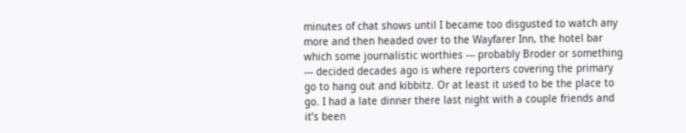minutes of chat shows until I became too disgusted to watch any more and then headed over to the Wayfarer Inn, the hotel bar which some journalistic worthies --- probably Broder or something --- decided decades ago is where reporters covering the primary go to hang out and kibbitz. Or at least it used to be the place to go. I had a late dinner there last night with a couple friends and it’s been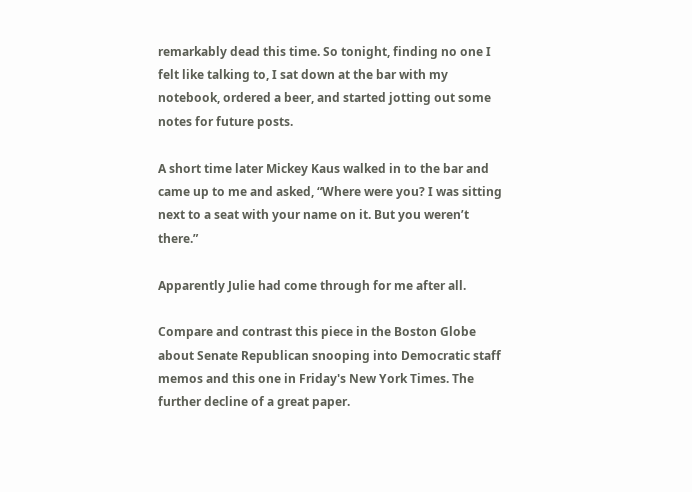remarkably dead this time. So tonight, finding no one I felt like talking to, I sat down at the bar with my notebook, ordered a beer, and started jotting out some notes for future posts.

A short time later Mickey Kaus walked in to the bar and came up to me and asked, “Where were you? I was sitting next to a seat with your name on it. But you weren’t there.”

Apparently Julie had come through for me after all.

Compare and contrast this piece in the Boston Globe about Senate Republican snooping into Democratic staff memos and this one in Friday's New York Times. The further decline of a great paper.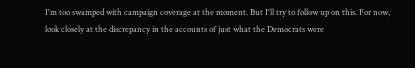I'm too swamped with campaign coverage at the moment. But I'll try to follow up on this. For now, look closely at the discrepancy in the accounts of just what the Democrats were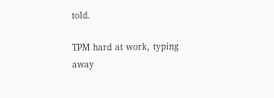told.

TPM hard at work, typing away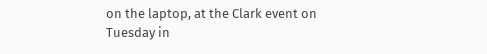on the laptop, at the Clark event on Tuesday in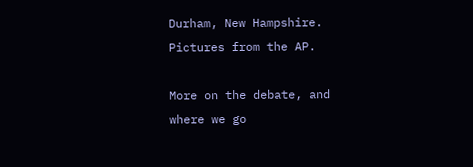Durham, New Hampshire. Pictures from the AP.

More on the debate, and where we go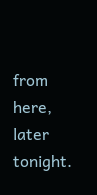from here, later tonight.